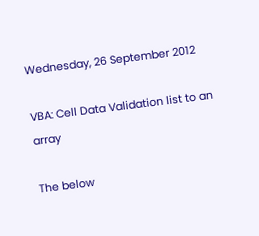Wednesday, 26 September 2012

VBA: Cell Data Validation list to an array

The below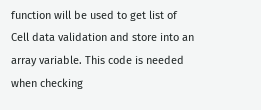function will be used to get list of Cell data validation and store into an array variable. This code is needed when checking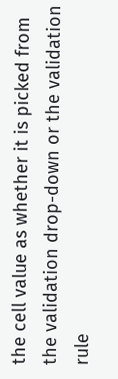the cell value as whether it is picked from the validation drop-down or the validation rule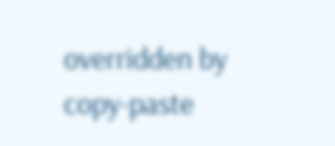overridden by copy-paste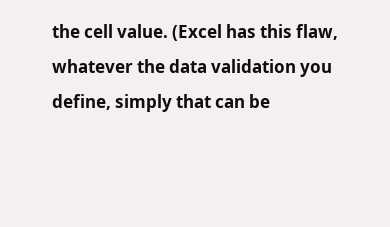the cell value. (Excel has this flaw, whatever the data validation you define, simply that can be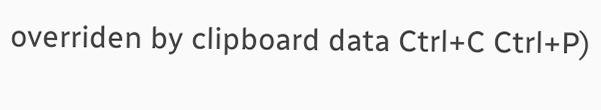overriden by clipboard data Ctrl+C Ctrl+P)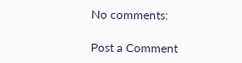No comments:

Post a Comment